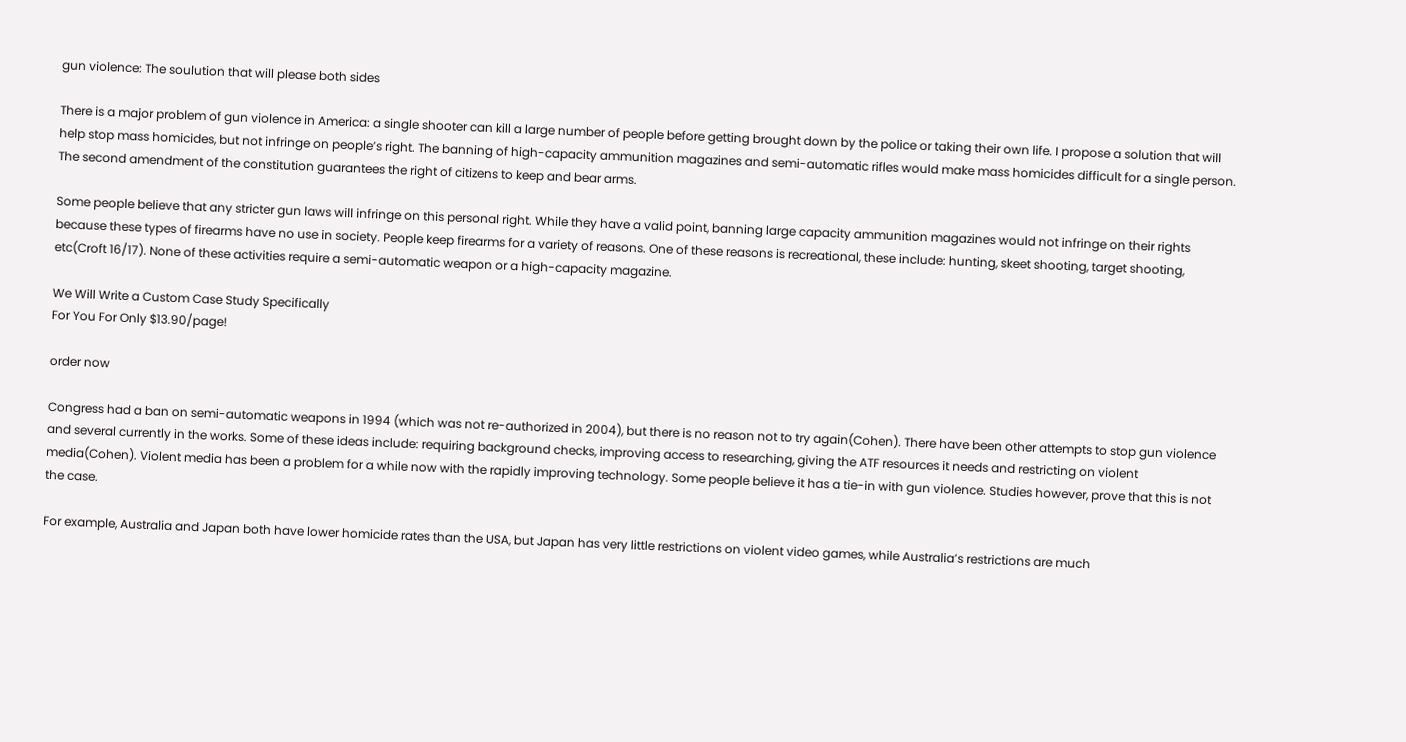gun violence: The soulution that will please both sides

There is a major problem of gun violence in America: a single shooter can kill a large number of people before getting brought down by the police or taking their own life. I propose a solution that will help stop mass homicides, but not infringe on people’s right. The banning of high-capacity ammunition magazines and semi-automatic rifles would make mass homicides difficult for a single person. The second amendment of the constitution guarantees the right of citizens to keep and bear arms.

Some people believe that any stricter gun laws will infringe on this personal right. While they have a valid point, banning large capacity ammunition magazines would not infringe on their rights because these types of firearms have no use in society. People keep firearms for a variety of reasons. One of these reasons is recreational, these include: hunting, skeet shooting, target shooting, etc(Croft 16/17). None of these activities require a semi-automatic weapon or a high-capacity magazine.

We Will Write a Custom Case Study Specifically
For You For Only $13.90/page!

order now

Congress had a ban on semi-automatic weapons in 1994 (which was not re-authorized in 2004), but there is no reason not to try again(Cohen). There have been other attempts to stop gun violence and several currently in the works. Some of these ideas include: requiring background checks, improving access to researching, giving the ATF resources it needs and restricting on violent media(Cohen). Violent media has been a problem for a while now with the rapidly improving technology. Some people believe it has a tie-in with gun violence. Studies however, prove that this is not the case.

For example, Australia and Japan both have lower homicide rates than the USA, but Japan has very little restrictions on violent video games, while Australia’s restrictions are much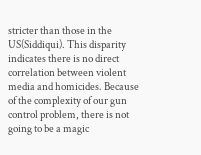stricter than those in the US(Siddiqui). This disparity indicates there is no direct correlation between violent media and homicides. Because of the complexity of our gun control problem, there is not going to be a magic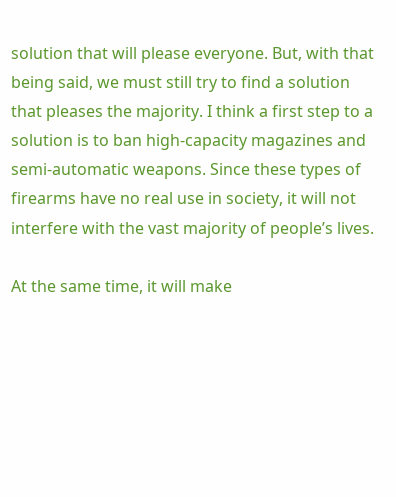solution that will please everyone. But, with that being said, we must still try to find a solution that pleases the majority. I think a first step to a solution is to ban high-capacity magazines and semi-automatic weapons. Since these types of firearms have no real use in society, it will not interfere with the vast majority of people’s lives.

At the same time, it will make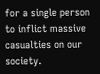for a single person to inflict massive casualties on our society.